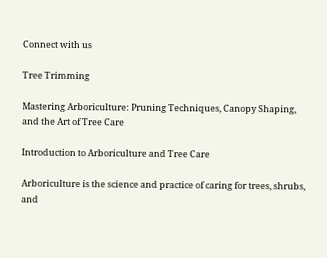Connect with us

Tree Trimming

Mastering Arboriculture: Pruning Techniques, Canopy Shaping, and the Art of Tree Care

Introduction to Arboriculture and Tree Care

Arboriculture is the science and practice of caring for trees, shrubs, and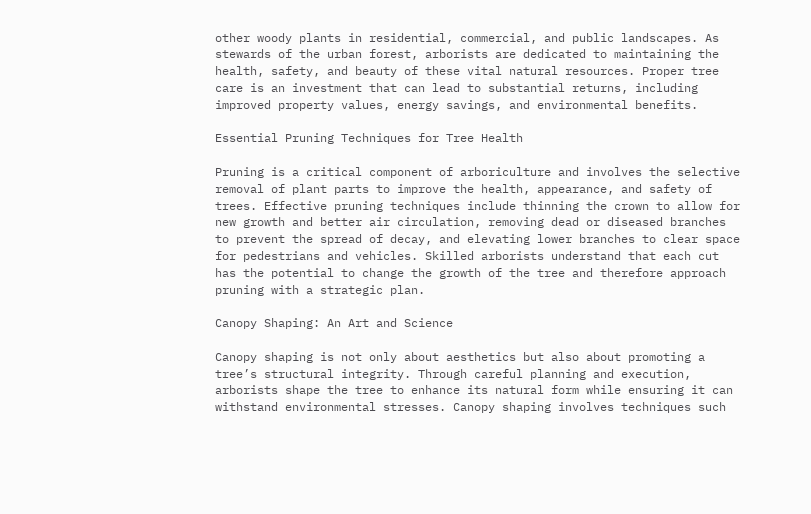other woody plants in residential, commercial, and public landscapes. As stewards of the urban forest, arborists are dedicated to maintaining the health, safety, and beauty of these vital natural resources. Proper tree care is an investment that can lead to substantial returns, including improved property values, energy savings, and environmental benefits.

Essential Pruning Techniques for Tree Health

Pruning is a critical component of arboriculture and involves the selective removal of plant parts to improve the health, appearance, and safety of trees. Effective pruning techniques include thinning the crown to allow for new growth and better air circulation, removing dead or diseased branches to prevent the spread of decay, and elevating lower branches to clear space for pedestrians and vehicles. Skilled arborists understand that each cut has the potential to change the growth of the tree and therefore approach pruning with a strategic plan.

Canopy Shaping: An Art and Science

Canopy shaping is not only about aesthetics but also about promoting a tree’s structural integrity. Through careful planning and execution, arborists shape the tree to enhance its natural form while ensuring it can withstand environmental stresses. Canopy shaping involves techniques such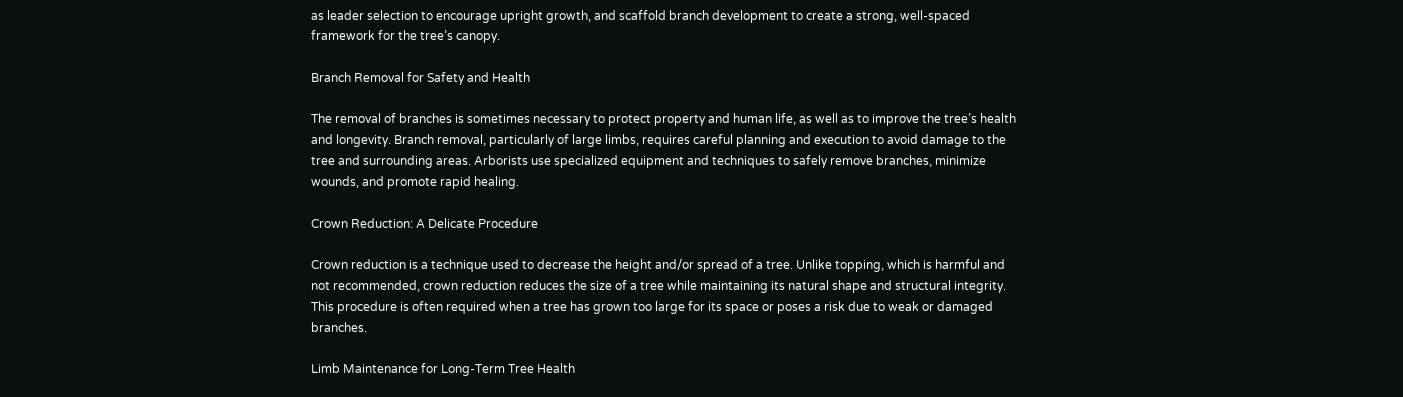as leader selection to encourage upright growth, and scaffold branch development to create a strong, well-spaced framework for the tree’s canopy.

Branch Removal for Safety and Health

The removal of branches is sometimes necessary to protect property and human life, as well as to improve the tree’s health and longevity. Branch removal, particularly of large limbs, requires careful planning and execution to avoid damage to the tree and surrounding areas. Arborists use specialized equipment and techniques to safely remove branches, minimize wounds, and promote rapid healing.

Crown Reduction: A Delicate Procedure

Crown reduction is a technique used to decrease the height and/or spread of a tree. Unlike topping, which is harmful and not recommended, crown reduction reduces the size of a tree while maintaining its natural shape and structural integrity. This procedure is often required when a tree has grown too large for its space or poses a risk due to weak or damaged branches.

Limb Maintenance for Long-Term Tree Health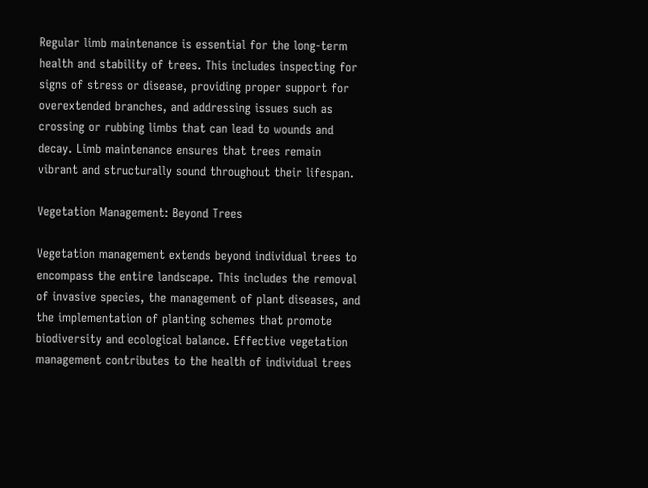Regular limb maintenance is essential for the long-term health and stability of trees. This includes inspecting for signs of stress or disease, providing proper support for overextended branches, and addressing issues such as crossing or rubbing limbs that can lead to wounds and decay. Limb maintenance ensures that trees remain vibrant and structurally sound throughout their lifespan.

Vegetation Management: Beyond Trees

Vegetation management extends beyond individual trees to encompass the entire landscape. This includes the removal of invasive species, the management of plant diseases, and the implementation of planting schemes that promote biodiversity and ecological balance. Effective vegetation management contributes to the health of individual trees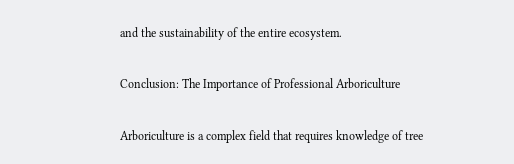and the sustainability of the entire ecosystem.

Conclusion: The Importance of Professional Arboriculture

Arboriculture is a complex field that requires knowledge of tree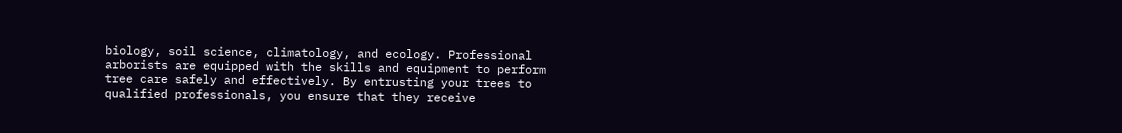biology, soil science, climatology, and ecology. Professional arborists are equipped with the skills and equipment to perform tree care safely and effectively. By entrusting your trees to qualified professionals, you ensure that they receive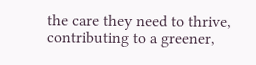the care they need to thrive, contributing to a greener,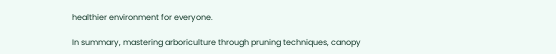healthier environment for everyone.

In summary, mastering arboriculture through pruning techniques, canopy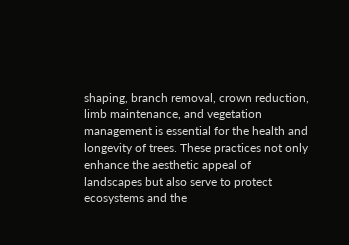shaping, branch removal, crown reduction, limb maintenance, and vegetation management is essential for the health and longevity of trees. These practices not only enhance the aesthetic appeal of landscapes but also serve to protect ecosystems and the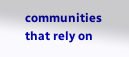communities that rely on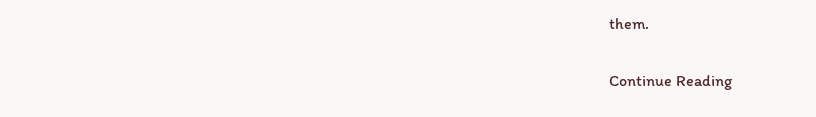them.

Continue Reading